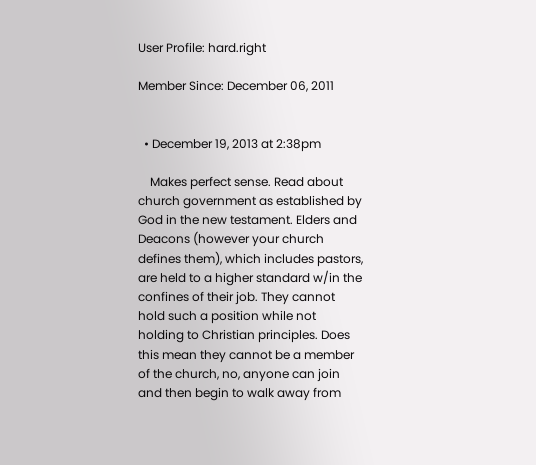User Profile: hard.right

Member Since: December 06, 2011


  • December 19, 2013 at 2:38pm

    Makes perfect sense. Read about church government as established by God in the new testament. Elders and Deacons (however your church defines them), which includes pastors, are held to a higher standard w/in the confines of their job. They cannot hold such a position while not holding to Christian principles. Does this mean they cannot be a member of the church, no, anyone can join and then begin to walk away from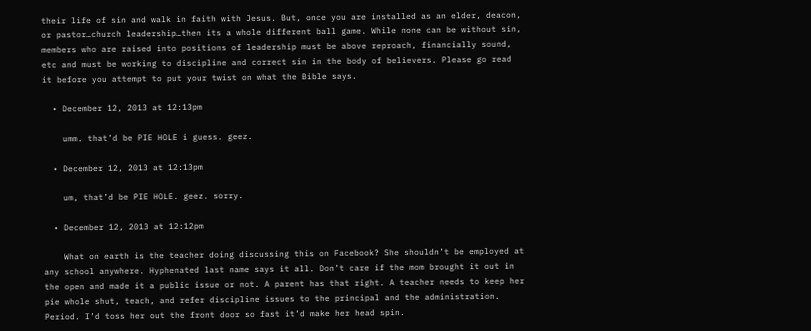their life of sin and walk in faith with Jesus. But, once you are installed as an elder, deacon, or pastor…church leadership…then its a whole different ball game. While none can be without sin, members who are raised into positions of leadership must be above reproach, financially sound, etc and must be working to discipline and correct sin in the body of believers. Please go read it before you attempt to put your twist on what the Bible says.

  • December 12, 2013 at 12:13pm

    umm. that’d be PIE HOLE i guess. geez.

  • December 12, 2013 at 12:13pm

    um, that’d be PIE HOLE. geez. sorry.

  • December 12, 2013 at 12:12pm

    What on earth is the teacher doing discussing this on Facebook? She shouldn’t be employed at any school anywhere. Hyphenated last name says it all. Don’t care if the mom brought it out in the open and made it a public issue or not. A parent has that right. A teacher needs to keep her pie whole shut, teach, and refer discipline issues to the principal and the administration. Period. I’d toss her out the front door so fast it’d make her head spin.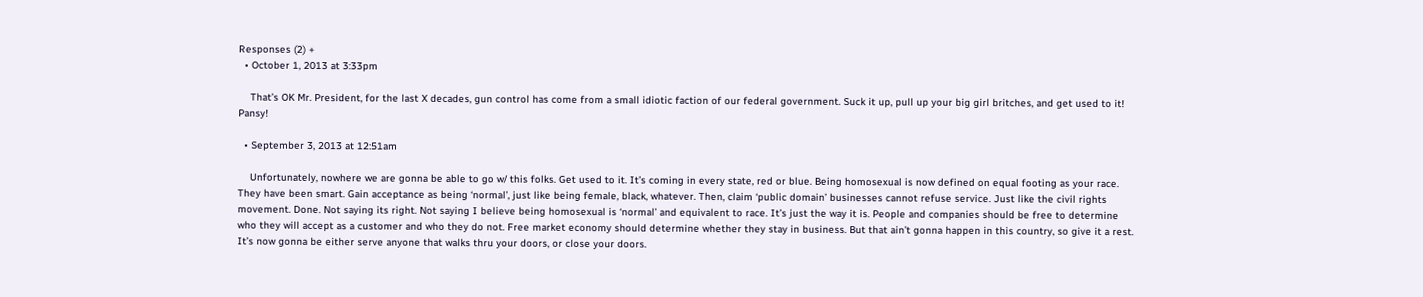Responses (2) +
  • October 1, 2013 at 3:33pm

    That’s OK Mr. President, for the last X decades, gun control has come from a small idiotic faction of our federal government. Suck it up, pull up your big girl britches, and get used to it! Pansy!

  • September 3, 2013 at 12:51am

    Unfortunately, nowhere we are gonna be able to go w/ this folks. Get used to it. It’s coming in every state, red or blue. Being homosexual is now defined on equal footing as your race. They have been smart. Gain acceptance as being ‘normal’, just like being female, black, whatever. Then, claim ‘public domain’ businesses cannot refuse service. Just like the civil rights movement. Done. Not saying its right. Not saying I believe being homosexual is ‘normal’ and equivalent to race. It’s just the way it is. People and companies should be free to determine who they will accept as a customer and who they do not. Free market economy should determine whether they stay in business. But that ain’t gonna happen in this country, so give it a rest. It’s now gonna be either serve anyone that walks thru your doors, or close your doors.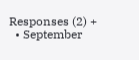Responses (2) +
  • September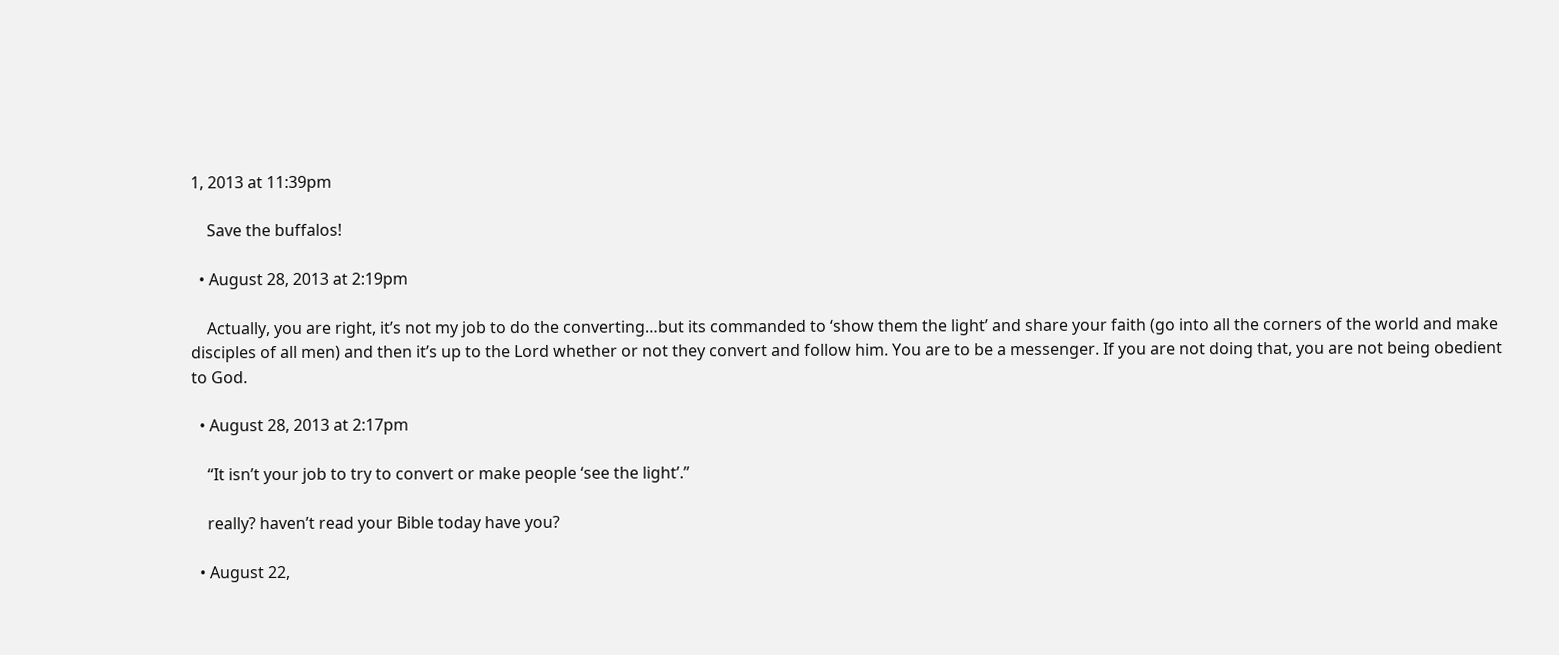1, 2013 at 11:39pm

    Save the buffalos!

  • August 28, 2013 at 2:19pm

    Actually, you are right, it’s not my job to do the converting…but its commanded to ‘show them the light’ and share your faith (go into all the corners of the world and make disciples of all men) and then it’s up to the Lord whether or not they convert and follow him. You are to be a messenger. If you are not doing that, you are not being obedient to God.

  • August 28, 2013 at 2:17pm

    “It isn’t your job to try to convert or make people ‘see the light’.”

    really? haven’t read your Bible today have you?

  • August 22,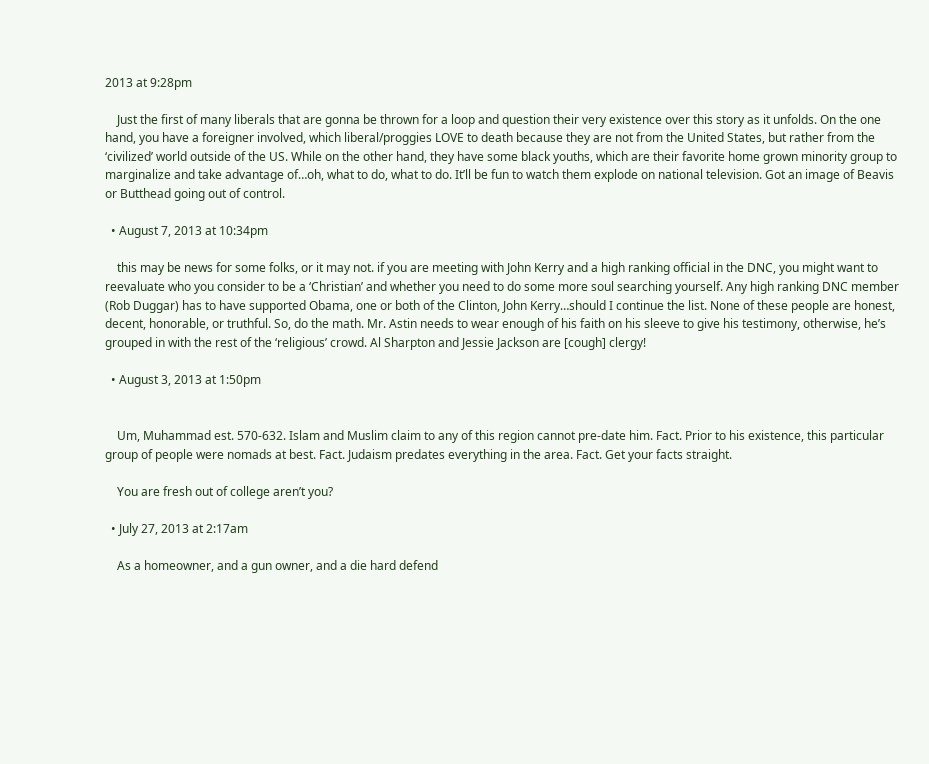2013 at 9:28pm

    Just the first of many liberals that are gonna be thrown for a loop and question their very existence over this story as it unfolds. On the one hand, you have a foreigner involved, which liberal/proggies LOVE to death because they are not from the United States, but rather from the ‘civilized’ world outside of the US. While on the other hand, they have some black youths, which are their favorite home grown minority group to marginalize and take advantage of…oh, what to do, what to do. It’ll be fun to watch them explode on national television. Got an image of Beavis or Butthead going out of control.

  • August 7, 2013 at 10:34pm

    this may be news for some folks, or it may not. if you are meeting with John Kerry and a high ranking official in the DNC, you might want to reevaluate who you consider to be a ‘Christian’ and whether you need to do some more soul searching yourself. Any high ranking DNC member (Rob Duggar) has to have supported Obama, one or both of the Clinton, John Kerry…should I continue the list. None of these people are honest, decent, honorable, or truthful. So, do the math. Mr. Astin needs to wear enough of his faith on his sleeve to give his testimony, otherwise, he’s grouped in with the rest of the ‘religious’ crowd. Al Sharpton and Jessie Jackson are [cough] clergy!

  • August 3, 2013 at 1:50pm


    Um, Muhammad est. 570-632. Islam and Muslim claim to any of this region cannot pre-date him. Fact. Prior to his existence, this particular group of people were nomads at best. Fact. Judaism predates everything in the area. Fact. Get your facts straight.

    You are fresh out of college aren’t you?

  • July 27, 2013 at 2:17am

    As a homeowner, and a gun owner, and a die hard defend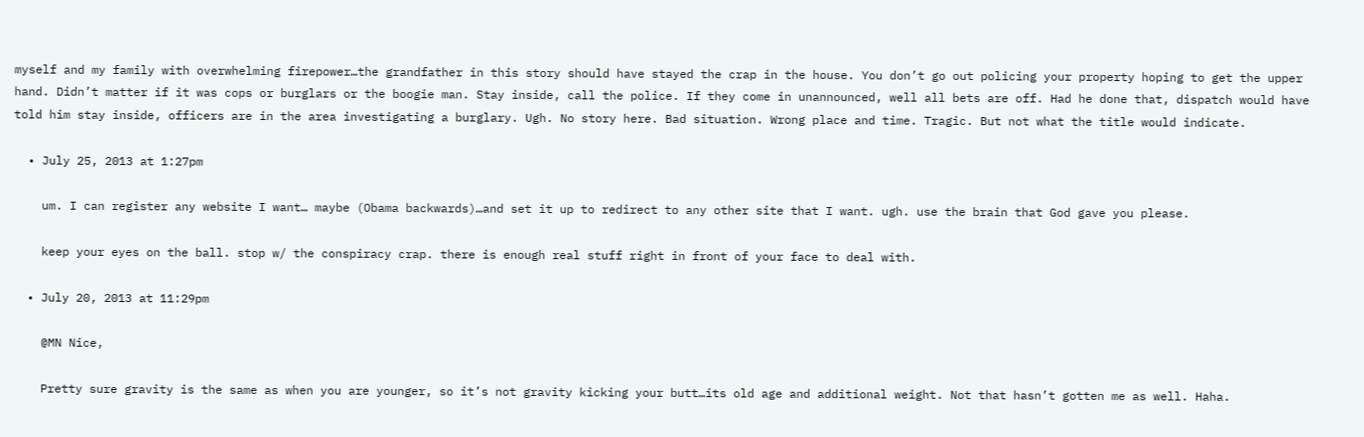myself and my family with overwhelming firepower…the grandfather in this story should have stayed the crap in the house. You don’t go out policing your property hoping to get the upper hand. Didn’t matter if it was cops or burglars or the boogie man. Stay inside, call the police. If they come in unannounced, well all bets are off. Had he done that, dispatch would have told him stay inside, officers are in the area investigating a burglary. Ugh. No story here. Bad situation. Wrong place and time. Tragic. But not what the title would indicate.

  • July 25, 2013 at 1:27pm

    um. I can register any website I want… maybe (Obama backwards)…and set it up to redirect to any other site that I want. ugh. use the brain that God gave you please.

    keep your eyes on the ball. stop w/ the conspiracy crap. there is enough real stuff right in front of your face to deal with.

  • July 20, 2013 at 11:29pm

    @MN Nice,

    Pretty sure gravity is the same as when you are younger, so it’s not gravity kicking your butt…its old age and additional weight. Not that hasn’t gotten me as well. Haha.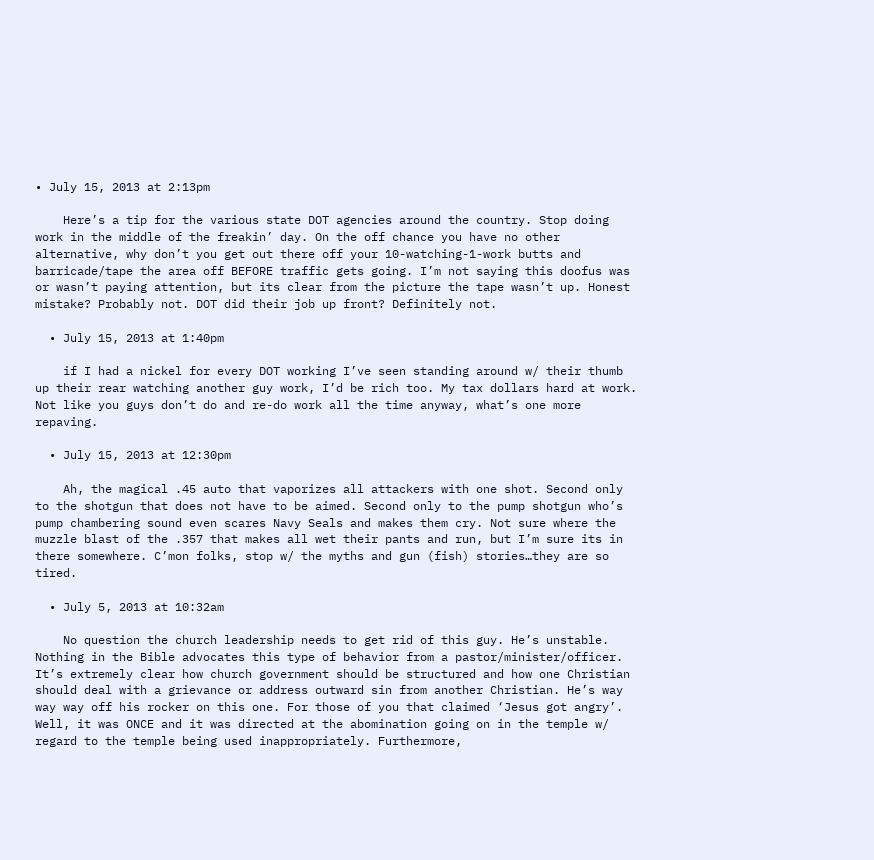• July 15, 2013 at 2:13pm

    Here’s a tip for the various state DOT agencies around the country. Stop doing work in the middle of the freakin’ day. On the off chance you have no other alternative, why don’t you get out there off your 10-watching-1-work butts and barricade/tape the area off BEFORE traffic gets going. I’m not saying this doofus was or wasn’t paying attention, but its clear from the picture the tape wasn’t up. Honest mistake? Probably not. DOT did their job up front? Definitely not.

  • July 15, 2013 at 1:40pm

    if I had a nickel for every DOT working I’ve seen standing around w/ their thumb up their rear watching another guy work, I’d be rich too. My tax dollars hard at work. Not like you guys don’t do and re-do work all the time anyway, what’s one more repaving.

  • July 15, 2013 at 12:30pm

    Ah, the magical .45 auto that vaporizes all attackers with one shot. Second only to the shotgun that does not have to be aimed. Second only to the pump shotgun who’s pump chambering sound even scares Navy Seals and makes them cry. Not sure where the muzzle blast of the .357 that makes all wet their pants and run, but I’m sure its in there somewhere. C’mon folks, stop w/ the myths and gun (fish) stories…they are so tired.

  • July 5, 2013 at 10:32am

    No question the church leadership needs to get rid of this guy. He’s unstable. Nothing in the Bible advocates this type of behavior from a pastor/minister/officer. It’s extremely clear how church government should be structured and how one Christian should deal with a grievance or address outward sin from another Christian. He’s way way way off his rocker on this one. For those of you that claimed ‘Jesus got angry’. Well, it was ONCE and it was directed at the abomination going on in the temple w/ regard to the temple being used inappropriately. Furthermore,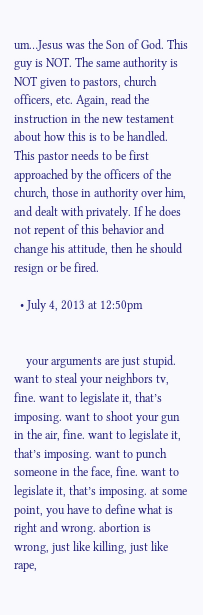um…Jesus was the Son of God. This guy is NOT. The same authority is NOT given to pastors, church officers, etc. Again, read the instruction in the new testament about how this is to be handled. This pastor needs to be first approached by the officers of the church, those in authority over him, and dealt with privately. If he does not repent of this behavior and change his attitude, then he should resign or be fired.

  • July 4, 2013 at 12:50pm


    your arguments are just stupid. want to steal your neighbors tv, fine. want to legislate it, that’s imposing. want to shoot your gun in the air, fine. want to legislate it, that’s imposing. want to punch someone in the face, fine. want to legislate it, that’s imposing. at some point, you have to define what is right and wrong. abortion is wrong, just like killing, just like rape,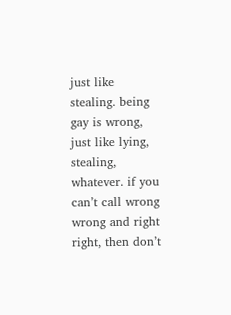just like stealing. being gay is wrong, just like lying, stealing, whatever. if you can’t call wrong wrong and right right, then don’t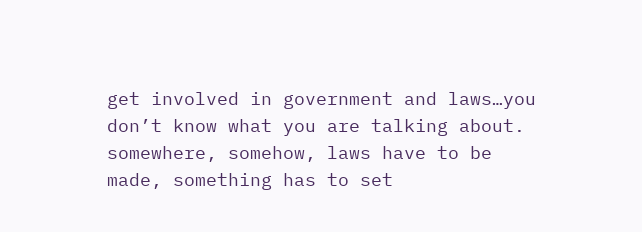get involved in government and laws…you don’t know what you are talking about. somewhere, somehow, laws have to be made, something has to set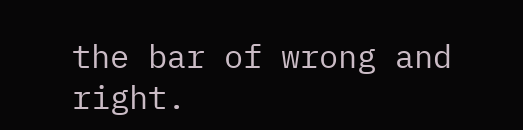the bar of wrong and right.